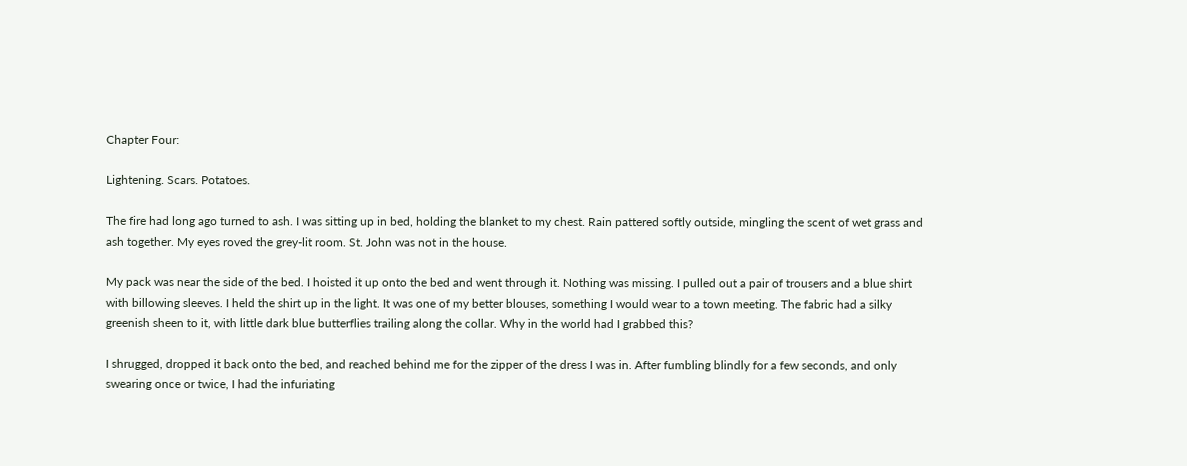Chapter Four:

Lightening. Scars. Potatoes.

The fire had long ago turned to ash. I was sitting up in bed, holding the blanket to my chest. Rain pattered softly outside, mingling the scent of wet grass and ash together. My eyes roved the grey-lit room. St. John was not in the house.

My pack was near the side of the bed. I hoisted it up onto the bed and went through it. Nothing was missing. I pulled out a pair of trousers and a blue shirt with billowing sleeves. I held the shirt up in the light. It was one of my better blouses, something I would wear to a town meeting. The fabric had a silky greenish sheen to it, with little dark blue butterflies trailing along the collar. Why in the world had I grabbed this?

I shrugged, dropped it back onto the bed, and reached behind me for the zipper of the dress I was in. After fumbling blindly for a few seconds, and only swearing once or twice, I had the infuriating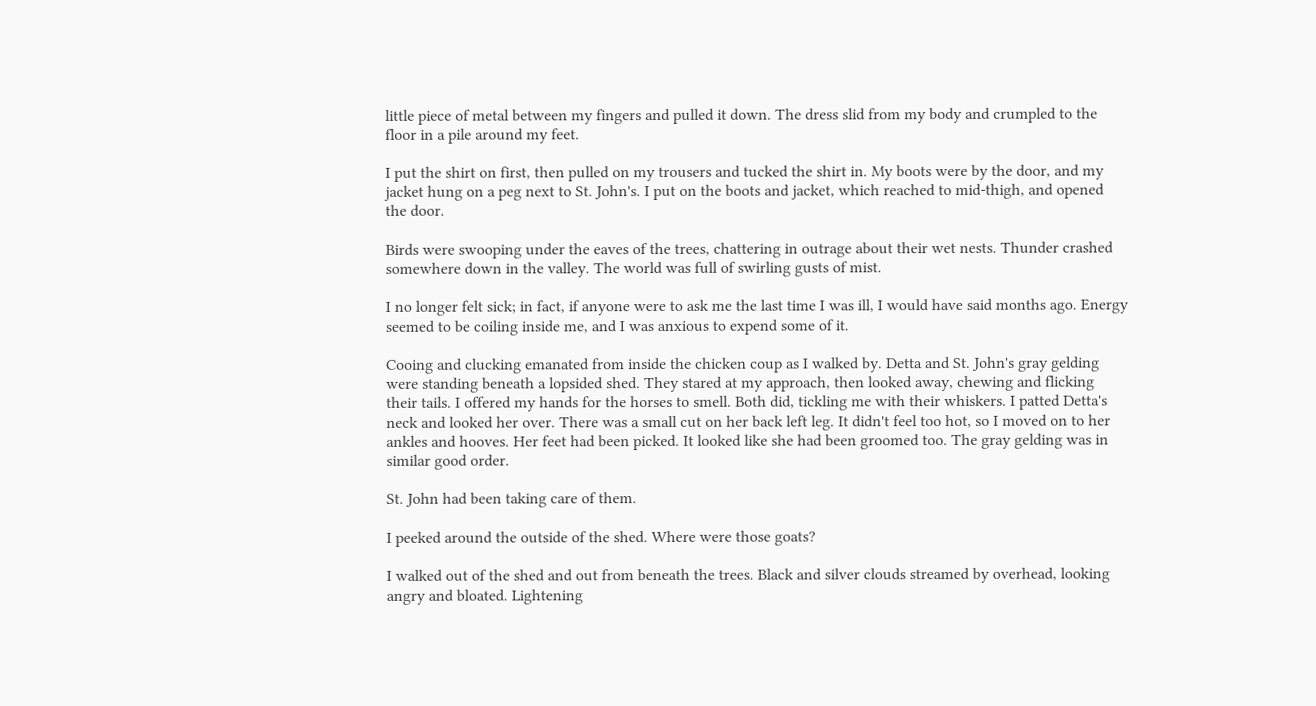little piece of metal between my fingers and pulled it down. The dress slid from my body and crumpled to the floor in a pile around my feet.

I put the shirt on first, then pulled on my trousers and tucked the shirt in. My boots were by the door, and my jacket hung on a peg next to St. John's. I put on the boots and jacket, which reached to mid-thigh, and opened the door.

Birds were swooping under the eaves of the trees, chattering in outrage about their wet nests. Thunder crashed somewhere down in the valley. The world was full of swirling gusts of mist.

I no longer felt sick; in fact, if anyone were to ask me the last time I was ill, I would have said months ago. Energy seemed to be coiling inside me, and I was anxious to expend some of it.

Cooing and clucking emanated from inside the chicken coup as I walked by. Detta and St. John's gray gelding were standing beneath a lopsided shed. They stared at my approach, then looked away, chewing and flicking their tails. I offered my hands for the horses to smell. Both did, tickling me with their whiskers. I patted Detta's neck and looked her over. There was a small cut on her back left leg. It didn't feel too hot, so I moved on to her ankles and hooves. Her feet had been picked. It looked like she had been groomed too. The gray gelding was in similar good order.

St. John had been taking care of them.

I peeked around the outside of the shed. Where were those goats?

I walked out of the shed and out from beneath the trees. Black and silver clouds streamed by overhead, looking angry and bloated. Lightening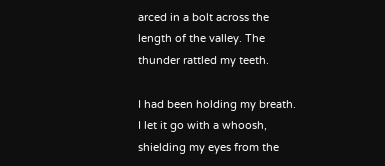arced in a bolt across the length of the valley. The thunder rattled my teeth.

I had been holding my breath. I let it go with a whoosh, shielding my eyes from the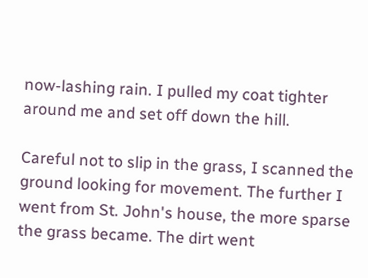now-lashing rain. I pulled my coat tighter around me and set off down the hill.

Careful not to slip in the grass, I scanned the ground looking for movement. The further I went from St. John's house, the more sparse the grass became. The dirt went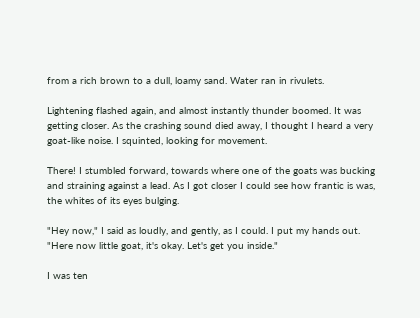from a rich brown to a dull, loamy sand. Water ran in rivulets.

Lightening flashed again, and almost instantly thunder boomed. It was getting closer. As the crashing sound died away, I thought I heard a very goat-like noise. I squinted, looking for movement.

There! I stumbled forward, towards where one of the goats was bucking and straining against a lead. As I got closer I could see how frantic is was, the whites of its eyes bulging.

"Hey now," I said as loudly, and gently, as I could. I put my hands out. "Here now little goat, it's okay. Let's get you inside."

I was ten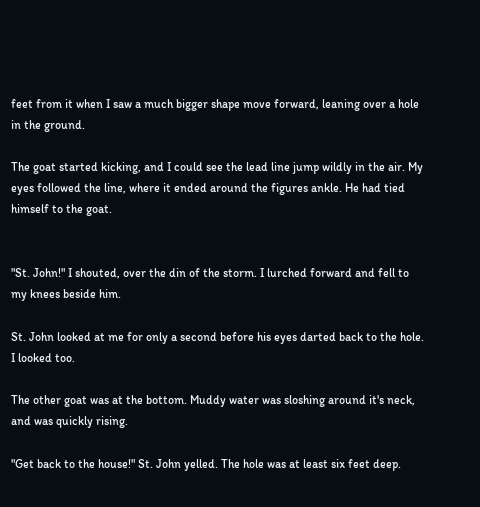feet from it when I saw a much bigger shape move forward, leaning over a hole in the ground.

The goat started kicking, and I could see the lead line jump wildly in the air. My eyes followed the line, where it ended around the figures ankle. He had tied himself to the goat.


"St. John!" I shouted, over the din of the storm. I lurched forward and fell to my knees beside him.

St. John looked at me for only a second before his eyes darted back to the hole. I looked too.

The other goat was at the bottom. Muddy water was sloshing around it's neck, and was quickly rising.

"Get back to the house!" St. John yelled. The hole was at least six feet deep.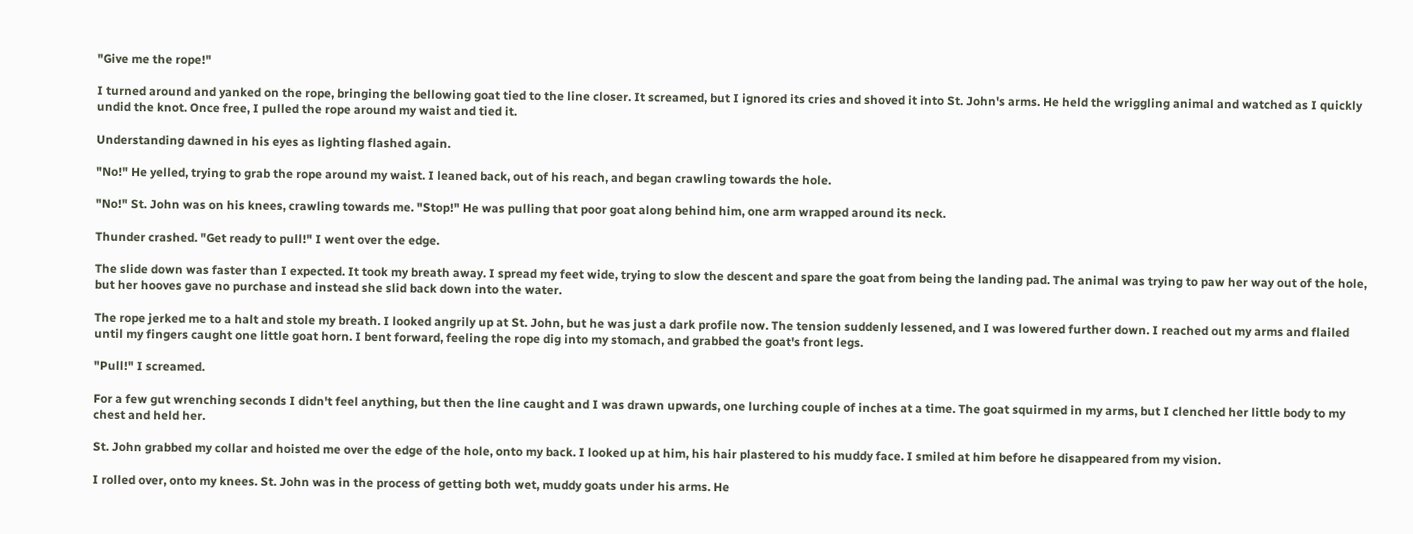"Give me the rope!"

I turned around and yanked on the rope, bringing the bellowing goat tied to the line closer. It screamed, but I ignored its cries and shoved it into St. John's arms. He held the wriggling animal and watched as I quickly undid the knot. Once free, I pulled the rope around my waist and tied it.

Understanding dawned in his eyes as lighting flashed again.

"No!" He yelled, trying to grab the rope around my waist. I leaned back, out of his reach, and began crawling towards the hole.

"No!" St. John was on his knees, crawling towards me. "Stop!" He was pulling that poor goat along behind him, one arm wrapped around its neck.

Thunder crashed. "Get ready to pull!" I went over the edge.

The slide down was faster than I expected. It took my breath away. I spread my feet wide, trying to slow the descent and spare the goat from being the landing pad. The animal was trying to paw her way out of the hole, but her hooves gave no purchase and instead she slid back down into the water.

The rope jerked me to a halt and stole my breath. I looked angrily up at St. John, but he was just a dark profile now. The tension suddenly lessened, and I was lowered further down. I reached out my arms and flailed until my fingers caught one little goat horn. I bent forward, feeling the rope dig into my stomach, and grabbed the goat's front legs.

"Pull!" I screamed.

For a few gut wrenching seconds I didn't feel anything, but then the line caught and I was drawn upwards, one lurching couple of inches at a time. The goat squirmed in my arms, but I clenched her little body to my chest and held her.

St. John grabbed my collar and hoisted me over the edge of the hole, onto my back. I looked up at him, his hair plastered to his muddy face. I smiled at him before he disappeared from my vision.

I rolled over, onto my knees. St. John was in the process of getting both wet, muddy goats under his arms. He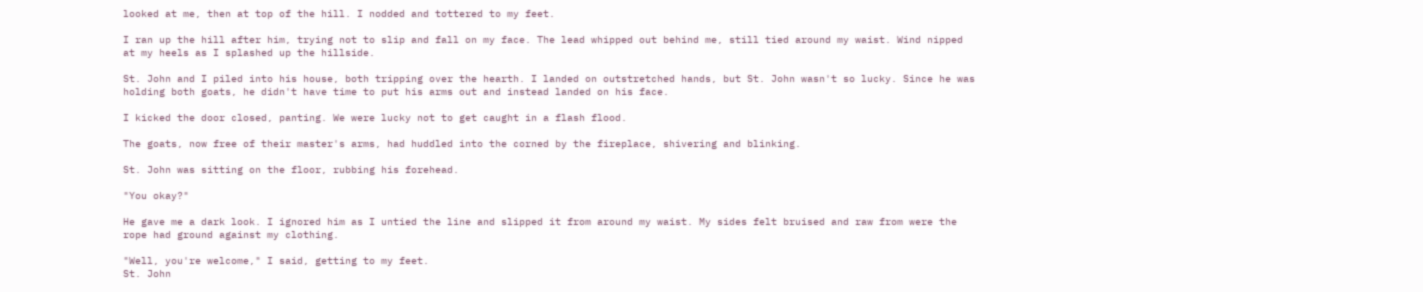looked at me, then at top of the hill. I nodded and tottered to my feet.

I ran up the hill after him, trying not to slip and fall on my face. The lead whipped out behind me, still tied around my waist. Wind nipped at my heels as I splashed up the hillside.

St. John and I piled into his house, both tripping over the hearth. I landed on outstretched hands, but St. John wasn't so lucky. Since he was holding both goats, he didn't have time to put his arms out and instead landed on his face.

I kicked the door closed, panting. We were lucky not to get caught in a flash flood.

The goats, now free of their master's arms, had huddled into the corned by the fireplace, shivering and blinking.

St. John was sitting on the floor, rubbing his forehead.

"You okay?"

He gave me a dark look. I ignored him as I untied the line and slipped it from around my waist. My sides felt bruised and raw from were the rope had ground against my clothing.

"Well, you're welcome," I said, getting to my feet.
St. John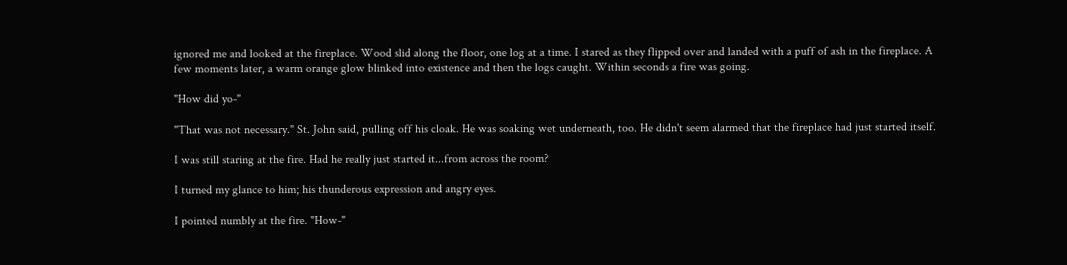ignored me and looked at the fireplace. Wood slid along the floor, one log at a time. I stared as they flipped over and landed with a puff of ash in the fireplace. A few moments later, a warm orange glow blinked into existence and then the logs caught. Within seconds a fire was going.

"How did yo-"

"That was not necessary." St. John said, pulling off his cloak. He was soaking wet underneath, too. He didn't seem alarmed that the fireplace had just started itself.

I was still staring at the fire. Had he really just started it...from across the room?

I turned my glance to him; his thunderous expression and angry eyes.

I pointed numbly at the fire. "How-"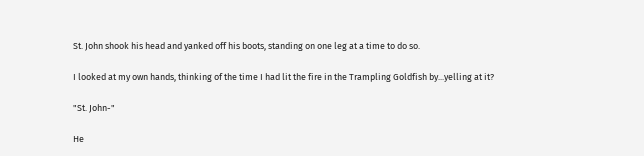St. John shook his head and yanked off his boots, standing on one leg at a time to do so.

I looked at my own hands, thinking of the time I had lit the fire in the Trampling Goldfish by...yelling at it?

"St. John-"

He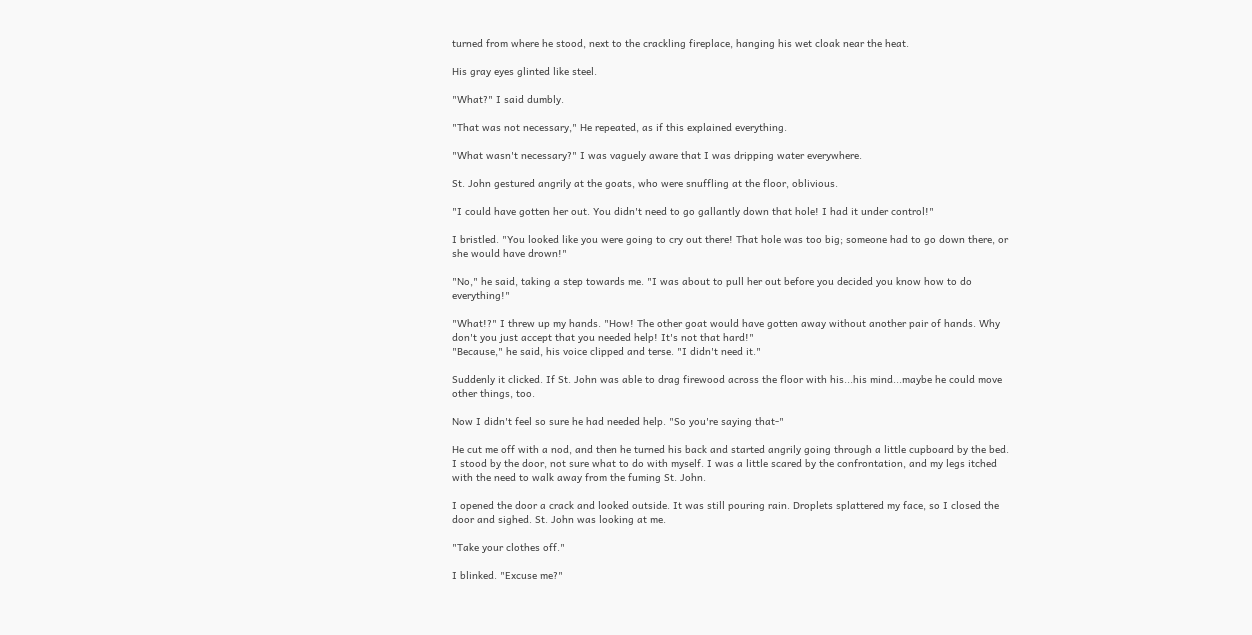turned from where he stood, next to the crackling fireplace, hanging his wet cloak near the heat.

His gray eyes glinted like steel.

"What?" I said dumbly.

"That was not necessary," He repeated, as if this explained everything.

"What wasn't necessary?" I was vaguely aware that I was dripping water everywhere.

St. John gestured angrily at the goats, who were snuffling at the floor, oblivious.

"I could have gotten her out. You didn't need to go gallantly down that hole! I had it under control!"

I bristled. "You looked like you were going to cry out there! That hole was too big; someone had to go down there, or she would have drown!"

"No," he said, taking a step towards me. "I was about to pull her out before you decided you know how to do everything!"

"What!?" I threw up my hands. "How! The other goat would have gotten away without another pair of hands. Why don't you just accept that you needed help! It's not that hard!"
"Because," he said, his voice clipped and terse. "I didn't need it."

Suddenly it clicked. If St. John was able to drag firewood across the floor with his...his mind...maybe he could move other things, too.

Now I didn't feel so sure he had needed help. "So you're saying that-"

He cut me off with a nod, and then he turned his back and started angrily going through a little cupboard by the bed. I stood by the door, not sure what to do with myself. I was a little scared by the confrontation, and my legs itched with the need to walk away from the fuming St. John.

I opened the door a crack and looked outside. It was still pouring rain. Droplets splattered my face, so I closed the door and sighed. St. John was looking at me.

"Take your clothes off."

I blinked. "Excuse me?"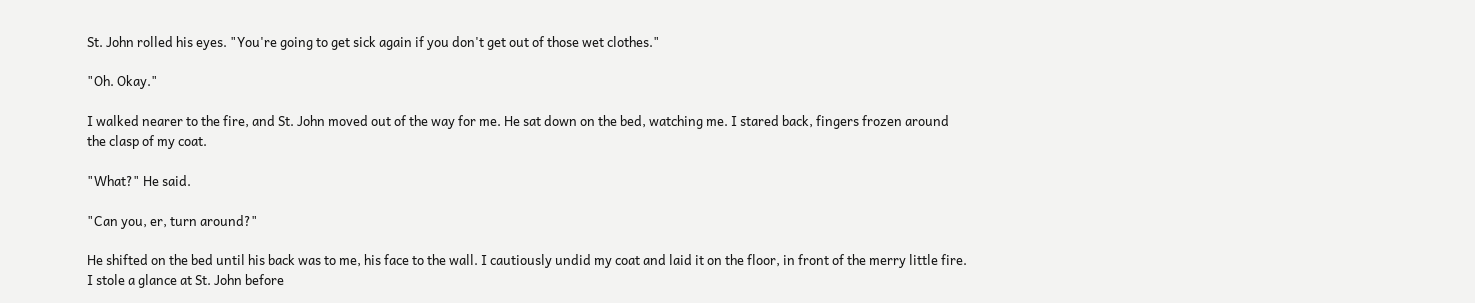St. John rolled his eyes. "You're going to get sick again if you don't get out of those wet clothes."

"Oh. Okay."

I walked nearer to the fire, and St. John moved out of the way for me. He sat down on the bed, watching me. I stared back, fingers frozen around the clasp of my coat.

"What?" He said.

"Can you, er, turn around?"

He shifted on the bed until his back was to me, his face to the wall. I cautiously undid my coat and laid it on the floor, in front of the merry little fire. I stole a glance at St. John before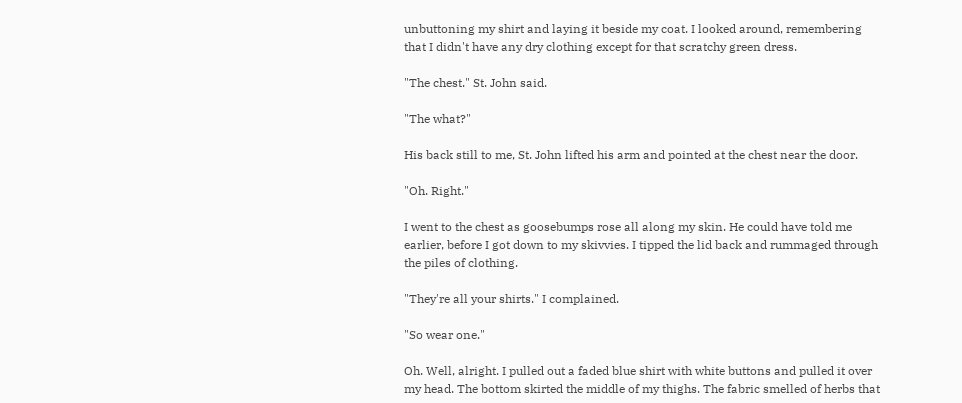unbuttoning my shirt and laying it beside my coat. I looked around, remembering that I didn't have any dry clothing except for that scratchy green dress.

"The chest." St. John said.

"The what?"

His back still to me, St. John lifted his arm and pointed at the chest near the door.

"Oh. Right."

I went to the chest as goosebumps rose all along my skin. He could have told me earlier, before I got down to my skivvies. I tipped the lid back and rummaged through the piles of clothing.

"They're all your shirts." I complained.

"So wear one."

Oh. Well, alright. I pulled out a faded blue shirt with white buttons and pulled it over my head. The bottom skirted the middle of my thighs. The fabric smelled of herbs that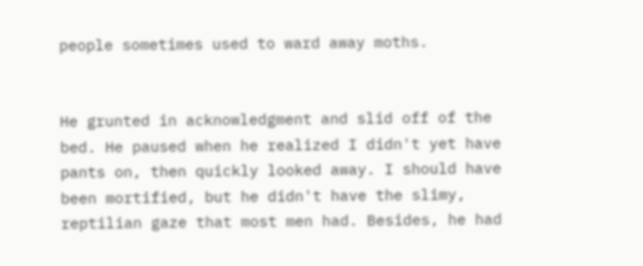people sometimes used to ward away moths.


He grunted in acknowledgment and slid off of the bed. He paused when he realized I didn't yet have pants on, then quickly looked away. I should have been mortified, but he didn't have the slimy, reptilian gaze that most men had. Besides, he had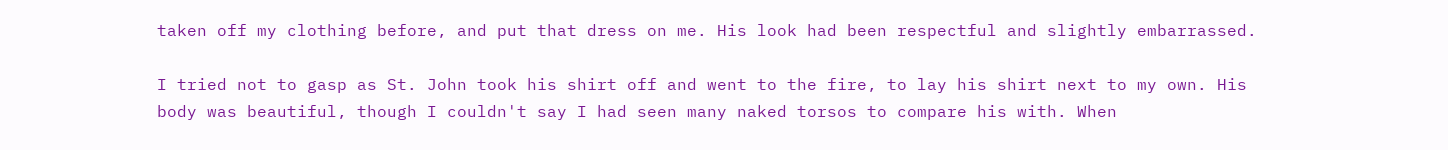taken off my clothing before, and put that dress on me. His look had been respectful and slightly embarrassed.

I tried not to gasp as St. John took his shirt off and went to the fire, to lay his shirt next to my own. His body was beautiful, though I couldn't say I had seen many naked torsos to compare his with. When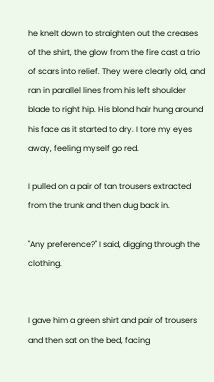he knelt down to straighten out the creases of the shirt, the glow from the fire cast a trio of scars into relief. They were clearly old, and ran in parallel lines from his left shoulder blade to right hip. His blond hair hung around his face as it started to dry. I tore my eyes away, feeling myself go red.

I pulled on a pair of tan trousers extracted from the trunk and then dug back in.

"Any preference?" I said, digging through the clothing.


I gave him a green shirt and pair of trousers and then sat on the bed, facing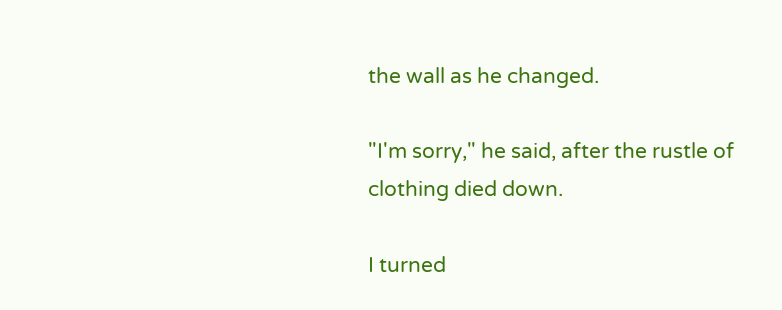the wall as he changed.

"I'm sorry," he said, after the rustle of clothing died down.

I turned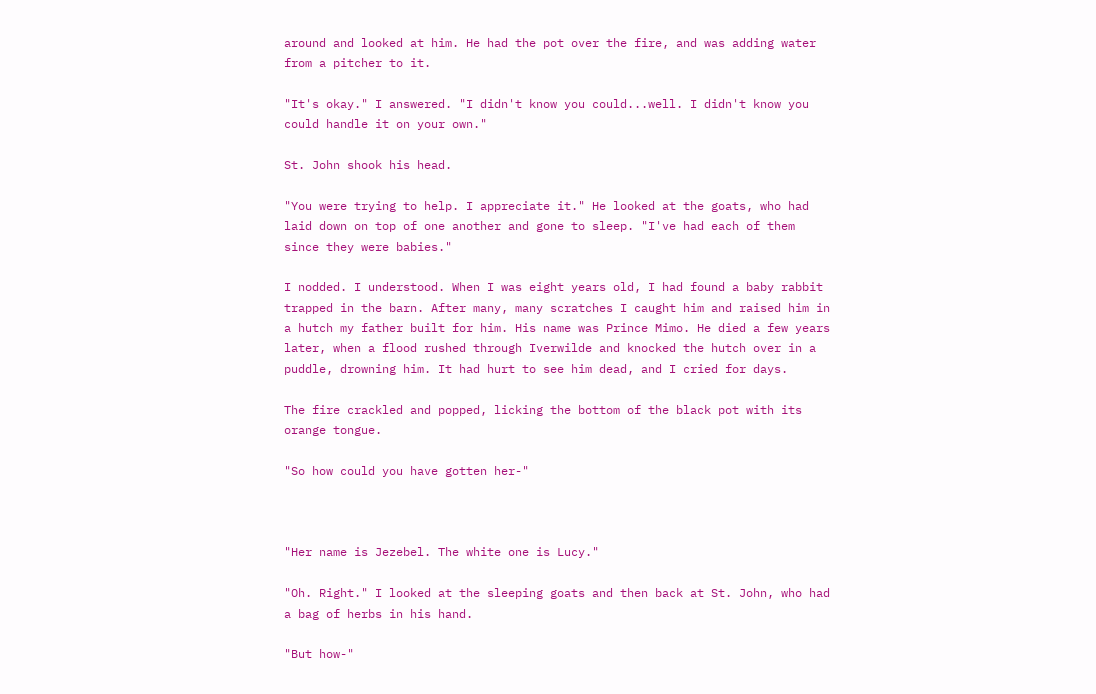around and looked at him. He had the pot over the fire, and was adding water from a pitcher to it.

"It's okay." I answered. "I didn't know you could...well. I didn't know you could handle it on your own."

St. John shook his head.

"You were trying to help. I appreciate it." He looked at the goats, who had laid down on top of one another and gone to sleep. "I've had each of them since they were babies."

I nodded. I understood. When I was eight years old, I had found a baby rabbit trapped in the barn. After many, many scratches I caught him and raised him in a hutch my father built for him. His name was Prince Mimo. He died a few years later, when a flood rushed through Iverwilde and knocked the hutch over in a puddle, drowning him. It had hurt to see him dead, and I cried for days.

The fire crackled and popped, licking the bottom of the black pot with its orange tongue.

"So how could you have gotten her-"



"Her name is Jezebel. The white one is Lucy."

"Oh. Right." I looked at the sleeping goats and then back at St. John, who had a bag of herbs in his hand.

"But how-"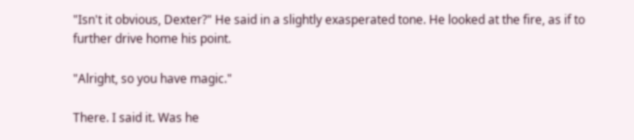"Isn't it obvious, Dexter?" He said in a slightly exasperated tone. He looked at the fire, as if to further drive home his point.

"Alright, so you have magic."

There. I said it. Was he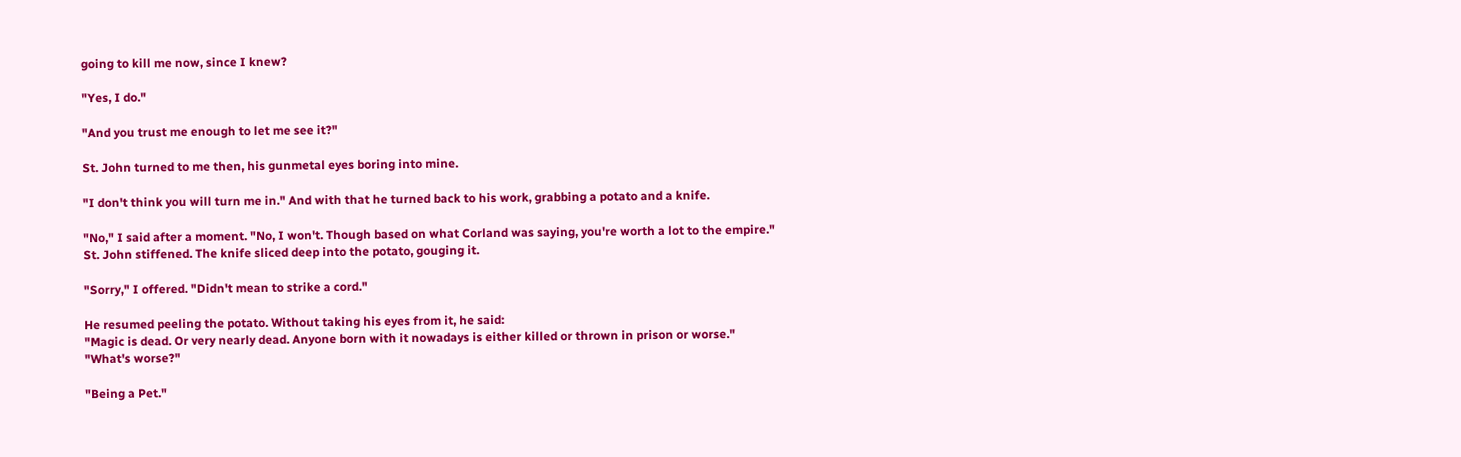going to kill me now, since I knew?

"Yes, I do."

"And you trust me enough to let me see it?"

St. John turned to me then, his gunmetal eyes boring into mine.

"I don't think you will turn me in." And with that he turned back to his work, grabbing a potato and a knife.

"No," I said after a moment. "No, I won't. Though based on what Corland was saying, you're worth a lot to the empire."
St. John stiffened. The knife sliced deep into the potato, gouging it.

"Sorry," I offered. "Didn't mean to strike a cord."

He resumed peeling the potato. Without taking his eyes from it, he said:
"Magic is dead. Or very nearly dead. Anyone born with it nowadays is either killed or thrown in prison or worse."
"What's worse?"

"Being a Pet."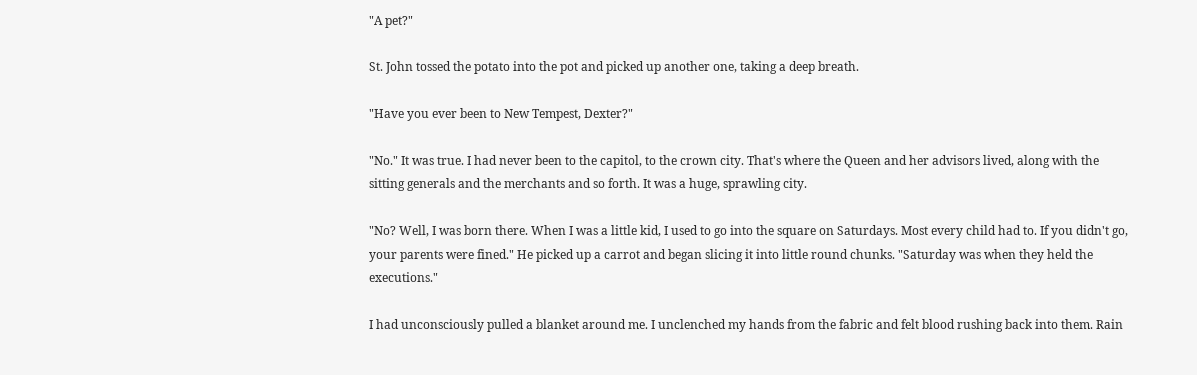"A pet?"

St. John tossed the potato into the pot and picked up another one, taking a deep breath.

"Have you ever been to New Tempest, Dexter?"

"No." It was true. I had never been to the capitol, to the crown city. That's where the Queen and her advisors lived, along with the sitting generals and the merchants and so forth. It was a huge, sprawling city.

"No? Well, I was born there. When I was a little kid, I used to go into the square on Saturdays. Most every child had to. If you didn't go, your parents were fined." He picked up a carrot and began slicing it into little round chunks. "Saturday was when they held the executions."

I had unconsciously pulled a blanket around me. I unclenched my hands from the fabric and felt blood rushing back into them. Rain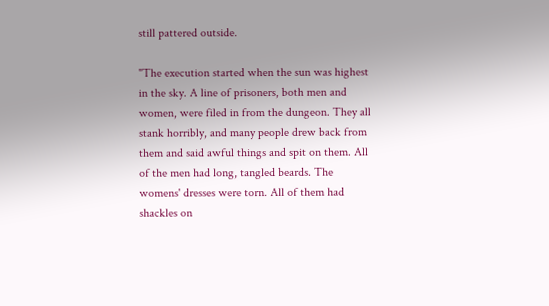still pattered outside.

"The execution started when the sun was highest in the sky. A line of prisoners, both men and women, were filed in from the dungeon. They all stank horribly, and many people drew back from them and said awful things and spit on them. All of the men had long, tangled beards. The womens' dresses were torn. All of them had shackles on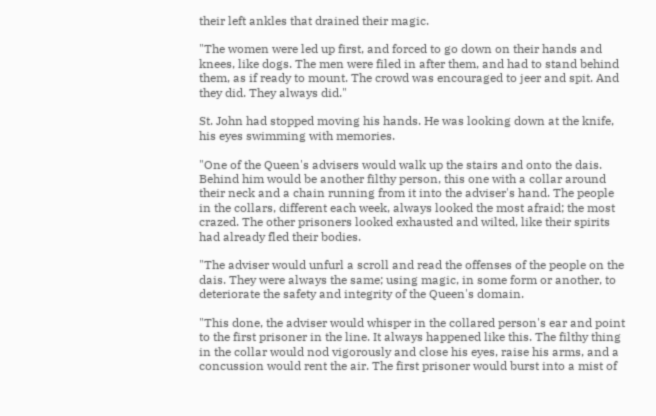their left ankles that drained their magic.

"The women were led up first, and forced to go down on their hands and knees, like dogs. The men were filed in after them, and had to stand behind them, as if ready to mount. The crowd was encouraged to jeer and spit. And they did. They always did."

St. John had stopped moving his hands. He was looking down at the knife, his eyes swimming with memories.

"One of the Queen's advisers would walk up the stairs and onto the dais. Behind him would be another filthy person, this one with a collar around their neck and a chain running from it into the adviser's hand. The people in the collars, different each week, always looked the most afraid; the most crazed. The other prisoners looked exhausted and wilted, like their spirits had already fled their bodies.

"The adviser would unfurl a scroll and read the offenses of the people on the dais. They were always the same; using magic, in some form or another, to deteriorate the safety and integrity of the Queen's domain.

"This done, the adviser would whisper in the collared person's ear and point to the first prisoner in the line. It always happened like this. The filthy thing in the collar would nod vigorously and close his eyes, raise his arms, and a concussion would rent the air. The first prisoner would burst into a mist of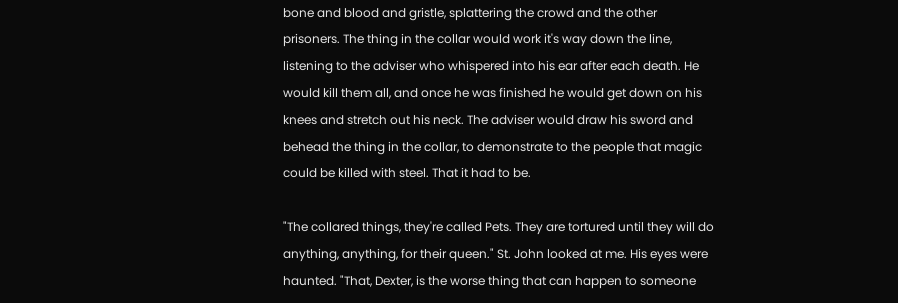bone and blood and gristle, splattering the crowd and the other prisoners. The thing in the collar would work it's way down the line, listening to the adviser who whispered into his ear after each death. He would kill them all, and once he was finished he would get down on his knees and stretch out his neck. The adviser would draw his sword and behead the thing in the collar, to demonstrate to the people that magic could be killed with steel. That it had to be.

"The collared things, they're called Pets. They are tortured until they will do anything, anything, for their queen." St. John looked at me. His eyes were haunted. "That, Dexter, is the worse thing that can happen to someone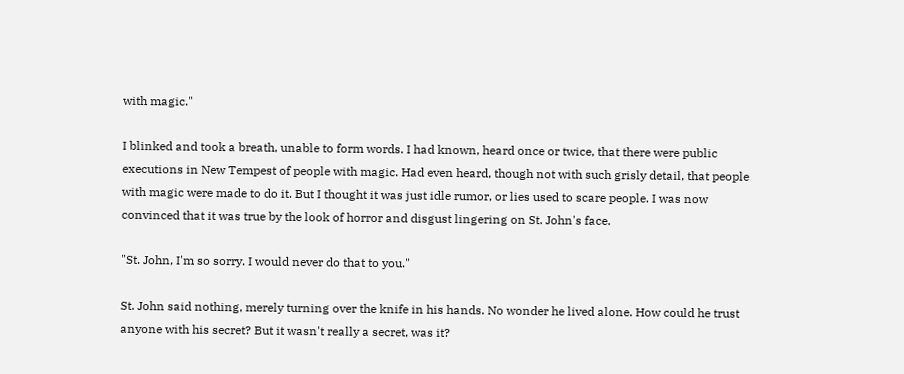with magic."

I blinked and took a breath, unable to form words. I had known, heard once or twice, that there were public executions in New Tempest of people with magic. Had even heard, though not with such grisly detail, that people with magic were made to do it. But I thought it was just idle rumor, or lies used to scare people. I was now convinced that it was true by the look of horror and disgust lingering on St. John's face.

"St. John, I'm so sorry. I would never do that to you."

St. John said nothing, merely turning over the knife in his hands. No wonder he lived alone. How could he trust anyone with his secret? But it wasn't really a secret, was it?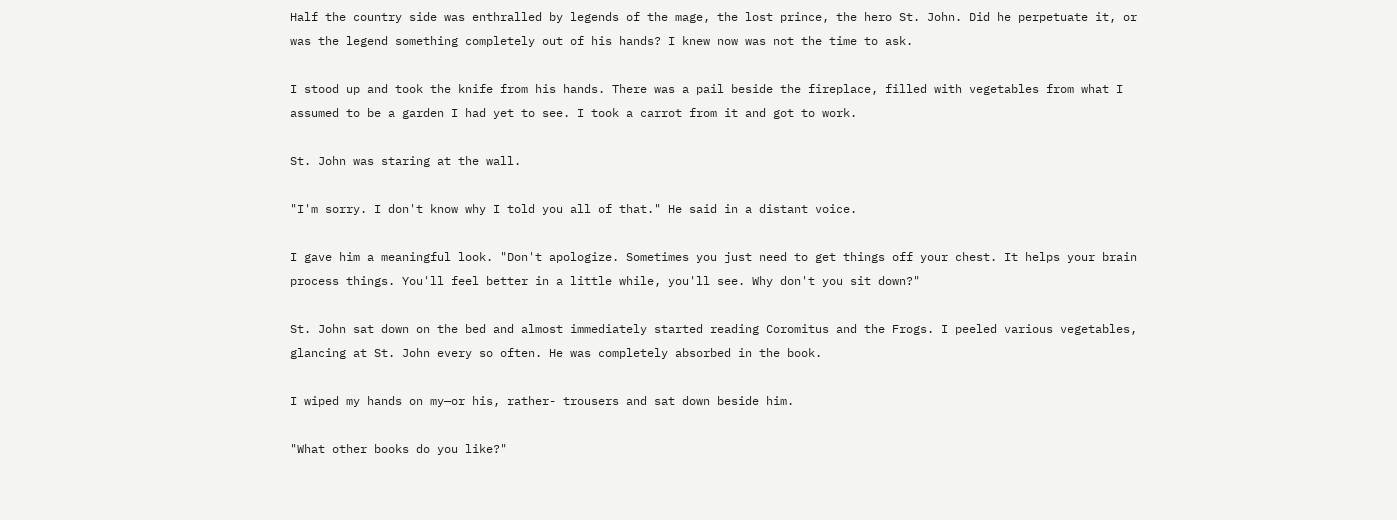Half the country side was enthralled by legends of the mage, the lost prince, the hero St. John. Did he perpetuate it, or was the legend something completely out of his hands? I knew now was not the time to ask.

I stood up and took the knife from his hands. There was a pail beside the fireplace, filled with vegetables from what I assumed to be a garden I had yet to see. I took a carrot from it and got to work.

St. John was staring at the wall.

"I'm sorry. I don't know why I told you all of that." He said in a distant voice.

I gave him a meaningful look. "Don't apologize. Sometimes you just need to get things off your chest. It helps your brain process things. You'll feel better in a little while, you'll see. Why don't you sit down?"

St. John sat down on the bed and almost immediately started reading Coromitus and the Frogs. I peeled various vegetables, glancing at St. John every so often. He was completely absorbed in the book.

I wiped my hands on my—or his, rather- trousers and sat down beside him.

"What other books do you like?"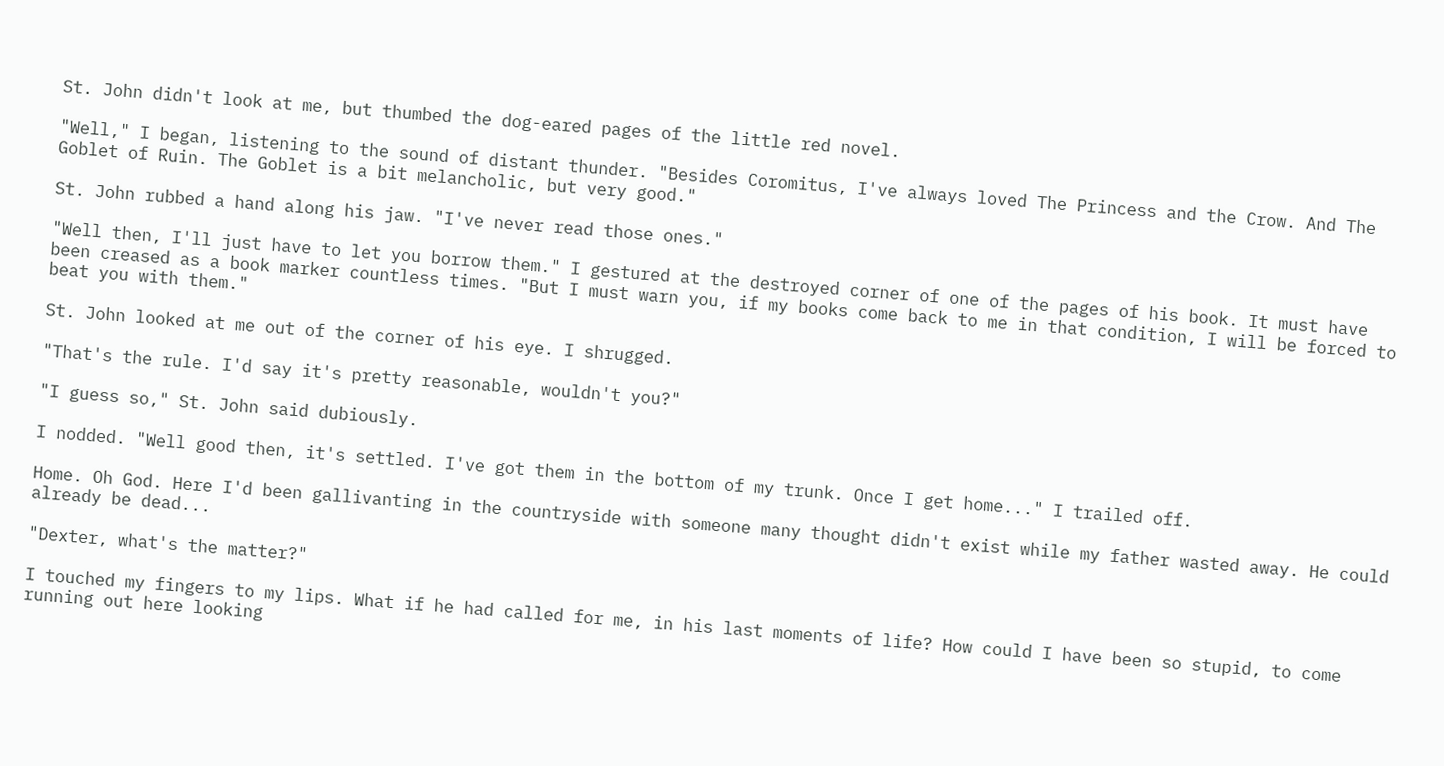St. John didn't look at me, but thumbed the dog-eared pages of the little red novel.

"Well," I began, listening to the sound of distant thunder. "Besides Coromitus, I've always loved The Princess and the Crow. And The Goblet of Ruin. The Goblet is a bit melancholic, but very good."

St. John rubbed a hand along his jaw. "I've never read those ones."

"Well then, I'll just have to let you borrow them." I gestured at the destroyed corner of one of the pages of his book. It must have been creased as a book marker countless times. "But I must warn you, if my books come back to me in that condition, I will be forced to beat you with them."

St. John looked at me out of the corner of his eye. I shrugged.

"That's the rule. I'd say it's pretty reasonable, wouldn't you?"

"I guess so," St. John said dubiously.

I nodded. "Well good then, it's settled. I've got them in the bottom of my trunk. Once I get home..." I trailed off.

Home. Oh God. Here I'd been gallivanting in the countryside with someone many thought didn't exist while my father wasted away. He could already be dead...

"Dexter, what's the matter?"

I touched my fingers to my lips. What if he had called for me, in his last moments of life? How could I have been so stupid, to come running out here looking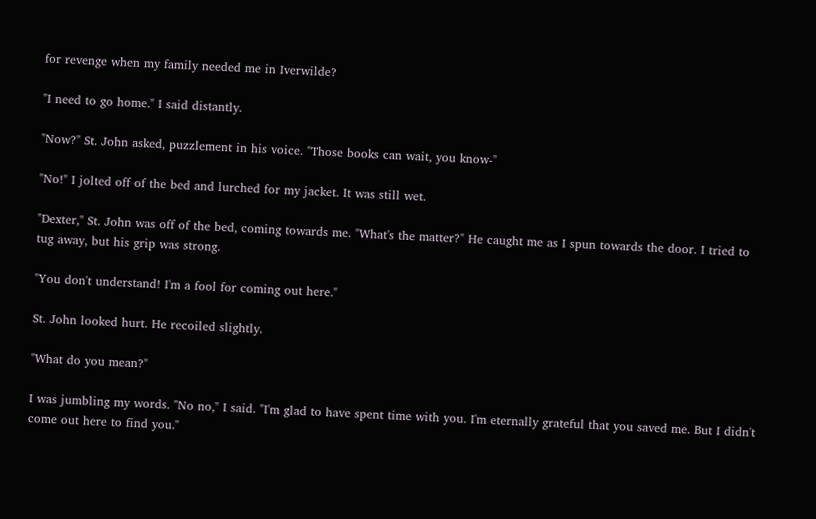for revenge when my family needed me in Iverwilde?

"I need to go home." I said distantly.

"Now?" St. John asked, puzzlement in his voice. "Those books can wait, you know-"

"No!" I jolted off of the bed and lurched for my jacket. It was still wet.

"Dexter," St. John was off of the bed, coming towards me. "What's the matter?" He caught me as I spun towards the door. I tried to tug away, but his grip was strong.

"You don't understand! I'm a fool for coming out here."

St. John looked hurt. He recoiled slightly.

"What do you mean?"

I was jumbling my words. "No no," I said. "I'm glad to have spent time with you. I'm eternally grateful that you saved me. But I didn't come out here to find you."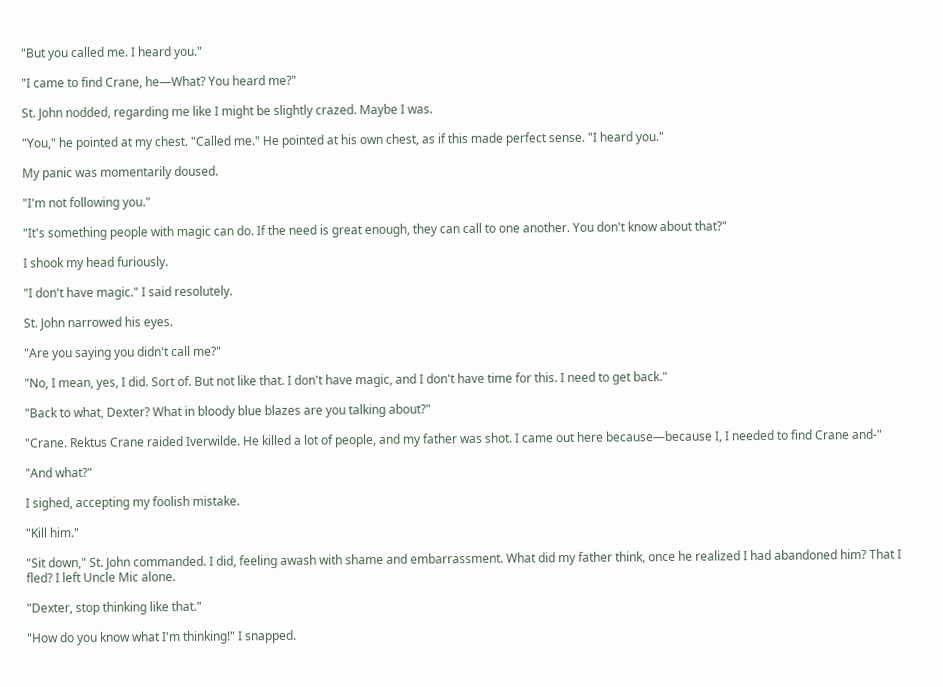"But you called me. I heard you."

"I came to find Crane, he—What? You heard me?"

St. John nodded, regarding me like I might be slightly crazed. Maybe I was.

"You," he pointed at my chest. "Called me." He pointed at his own chest, as if this made perfect sense. "I heard you."

My panic was momentarily doused.

"I'm not following you."

"It's something people with magic can do. If the need is great enough, they can call to one another. You don't know about that?"

I shook my head furiously.

"I don't have magic." I said resolutely.

St. John narrowed his eyes.

"Are you saying you didn't call me?"

"No, I mean, yes, I did. Sort of. But not like that. I don't have magic, and I don't have time for this. I need to get back."

"Back to what, Dexter? What in bloody blue blazes are you talking about?"

"Crane. Rektus Crane raided Iverwilde. He killed a lot of people, and my father was shot. I came out here because—because I, I needed to find Crane and-"

"And what?"

I sighed, accepting my foolish mistake.

"Kill him."

"Sit down," St. John commanded. I did, feeling awash with shame and embarrassment. What did my father think, once he realized I had abandoned him? That I fled? I left Uncle Mic alone.

"Dexter, stop thinking like that."

"How do you know what I'm thinking!" I snapped.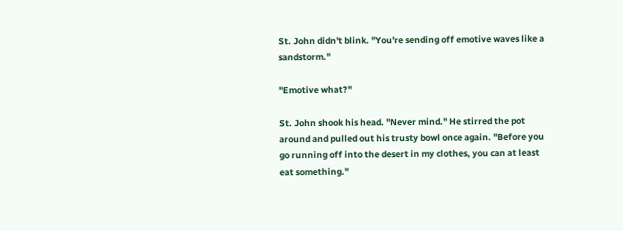St. John didn't blink. "You're sending off emotive waves like a sandstorm."

"Emotive what?"

St. John shook his head. "Never mind." He stirred the pot around and pulled out his trusty bowl once again. "Before you go running off into the desert in my clothes, you can at least eat something."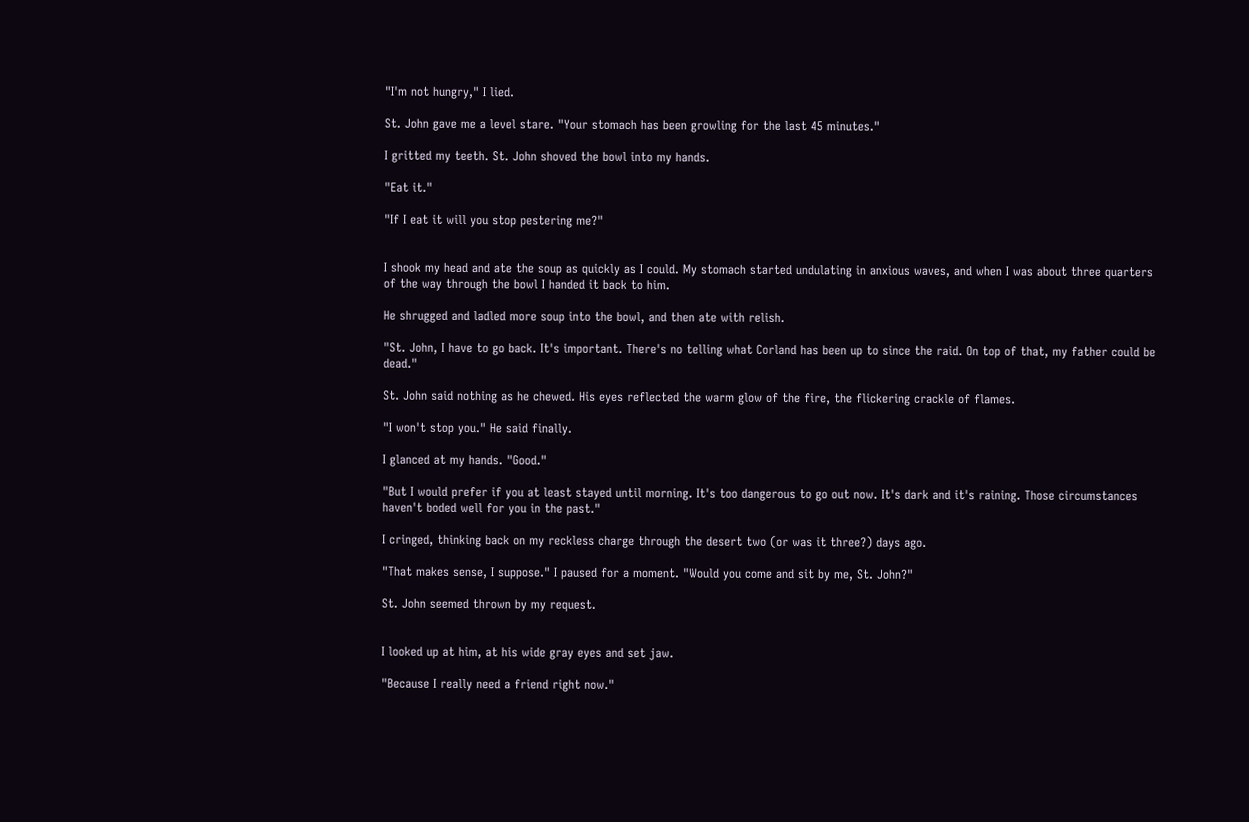"I'm not hungry," I lied.

St. John gave me a level stare. "Your stomach has been growling for the last 45 minutes."

I gritted my teeth. St. John shoved the bowl into my hands.

"Eat it."

"If I eat it will you stop pestering me?"


I shook my head and ate the soup as quickly as I could. My stomach started undulating in anxious waves, and when I was about three quarters of the way through the bowl I handed it back to him.

He shrugged and ladled more soup into the bowl, and then ate with relish.

"St. John, I have to go back. It's important. There's no telling what Corland has been up to since the raid. On top of that, my father could be dead."

St. John said nothing as he chewed. His eyes reflected the warm glow of the fire, the flickering crackle of flames.

"I won't stop you." He said finally.

I glanced at my hands. "Good."

"But I would prefer if you at least stayed until morning. It's too dangerous to go out now. It's dark and it's raining. Those circumstances haven't boded well for you in the past."

I cringed, thinking back on my reckless charge through the desert two (or was it three?) days ago.

"That makes sense, I suppose." I paused for a moment. "Would you come and sit by me, St. John?"

St. John seemed thrown by my request.


I looked up at him, at his wide gray eyes and set jaw.

"Because I really need a friend right now."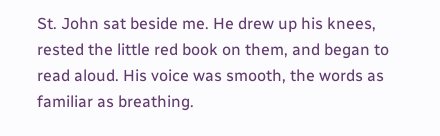St. John sat beside me. He drew up his knees, rested the little red book on them, and began to read aloud. His voice was smooth, the words as familiar as breathing.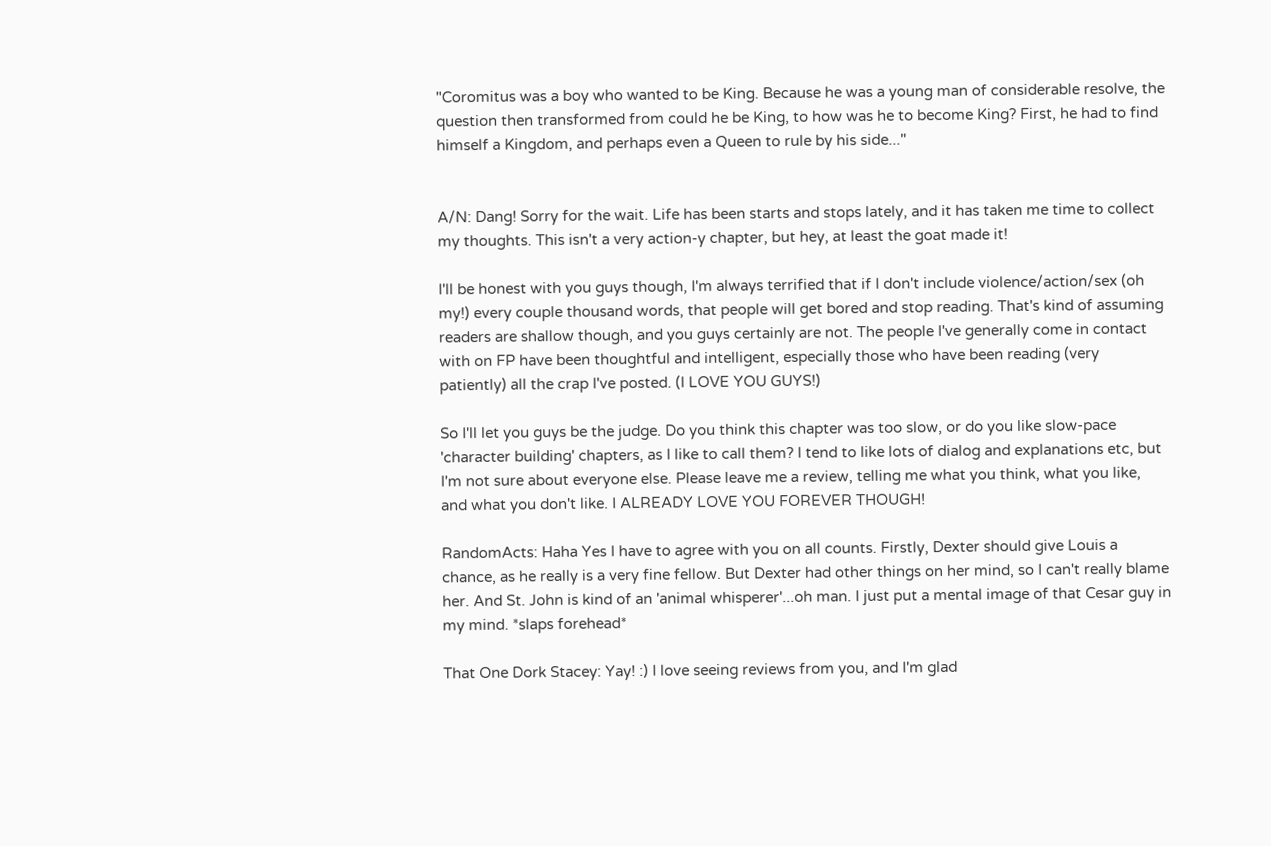"Coromitus was a boy who wanted to be King. Because he was a young man of considerable resolve, the question then transformed from could he be King, to how was he to become King? First, he had to find himself a Kingdom, and perhaps even a Queen to rule by his side..."


A/N: Dang! Sorry for the wait. Life has been starts and stops lately, and it has taken me time to collect my thoughts. This isn't a very action-y chapter, but hey, at least the goat made it!

I'll be honest with you guys though, I'm always terrified that if I don't include violence/action/sex (oh my!) every couple thousand words, that people will get bored and stop reading. That's kind of assuming readers are shallow though, and you guys certainly are not. The people I've generally come in contact with on FP have been thoughtful and intelligent, especially those who have been reading (very patiently) all the crap I've posted. (I LOVE YOU GUYS!)

So I'll let you guys be the judge. Do you think this chapter was too slow, or do you like slow-pace 'character building' chapters, as I like to call them? I tend to like lots of dialog and explanations etc, but I'm not sure about everyone else. Please leave me a review, telling me what you think, what you like, and what you don't like. I ALREADY LOVE YOU FOREVER THOUGH!

RandomActs: Haha Yes I have to agree with you on all counts. Firstly, Dexter should give Louis a chance, as he really is a very fine fellow. But Dexter had other things on her mind, so I can't really blame her. And St. John is kind of an 'animal whisperer'...oh man. I just put a mental image of that Cesar guy in my mind. *slaps forehead*

That One Dork Stacey: Yay! :) I love seeing reviews from you, and I'm glad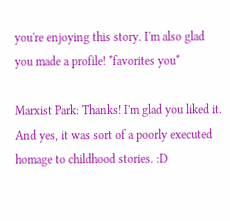you're enjoying this story. I'm also glad you made a profile! *favorites you*

Marxist Park: Thanks! I'm glad you liked it. And yes, it was sort of a poorly executed homage to childhood stories. :D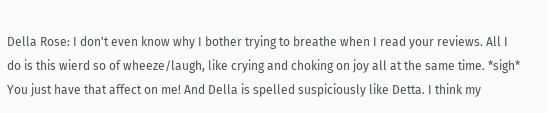Della Rose: I don't even know why I bother trying to breathe when I read your reviews. All I do is this wierd so of wheeze/laugh, like crying and choking on joy all at the same time. *sigh* You just have that affect on me! And Della is spelled suspiciously like Detta. I think my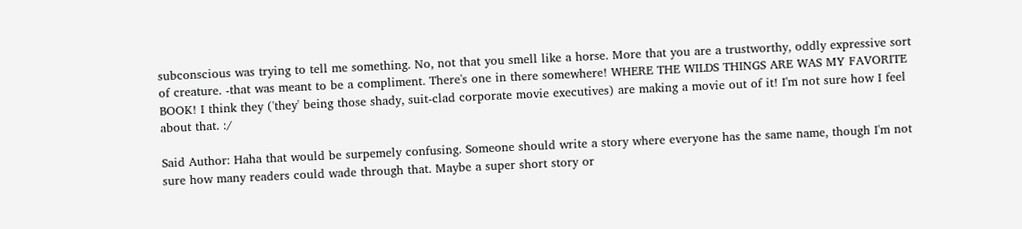subconscious was trying to tell me something. No, not that you smell like a horse. More that you are a trustworthy, oddly expressive sort of creature. -that was meant to be a compliment. There's one in there somewhere! WHERE THE WILDS THINGS ARE WAS MY FAVORITE BOOK! I think they ('they' being those shady, suit-clad corporate movie executives) are making a movie out of it! I'm not sure how I feel about that. :/

Said Author: Haha that would be surpemely confusing. Someone should write a story where everyone has the same name, though I'm not sure how many readers could wade through that. Maybe a super short story or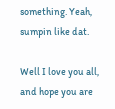something. Yeah, sumpin like dat.

Well I love you all, and hope you are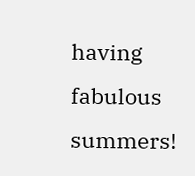having fabulous summers!